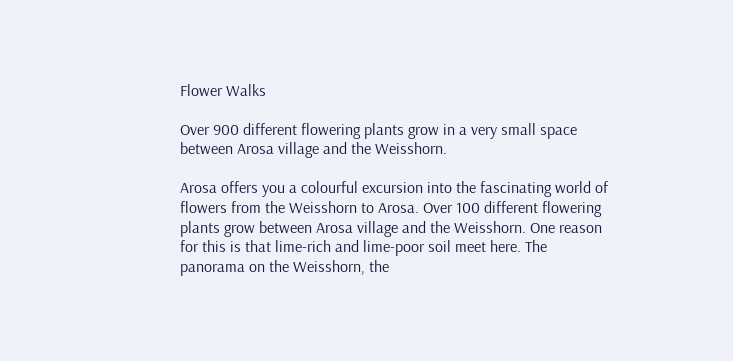Flower Walks

Over 900 different flowering plants grow in a very small space between Arosa village and the Weisshorn.

Arosa offers you a colourful excursion into the fascinating world of flowers from the Weisshorn to Arosa. Over 100 different flowering plants grow between Arosa village and the Weisshorn. One reason for this is that lime-rich and lime-poor soil meet here. The panorama on the Weisshorn, the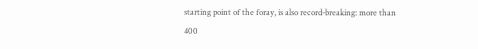starting point of the foray, is also record-breaking: more than 400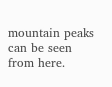mountain peaks can be seen from here.